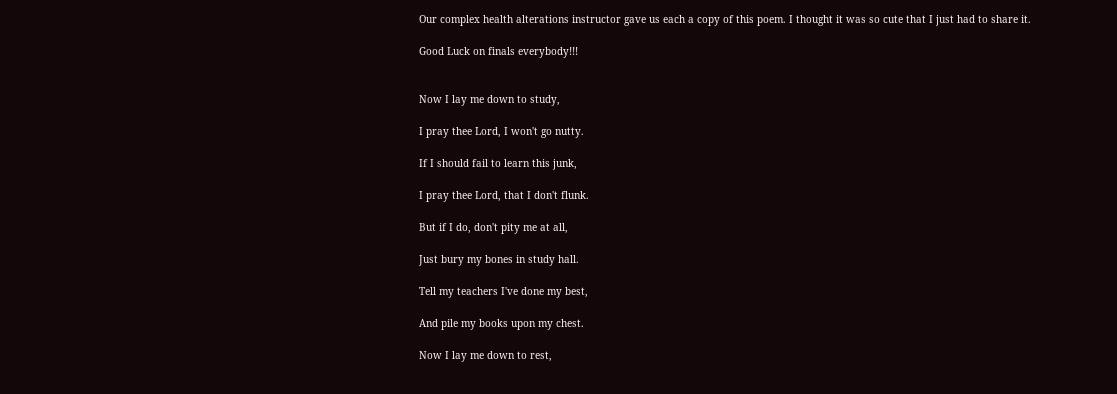Our complex health alterations instructor gave us each a copy of this poem. I thought it was so cute that I just had to share it.

Good Luck on finals everybody!!!


Now I lay me down to study,

I pray thee Lord, I won't go nutty.

If I should fail to learn this junk,

I pray thee Lord, that I don't flunk.

But if I do, don't pity me at all,

Just bury my bones in study hall.

Tell my teachers I've done my best,

And pile my books upon my chest.

Now I lay me down to rest,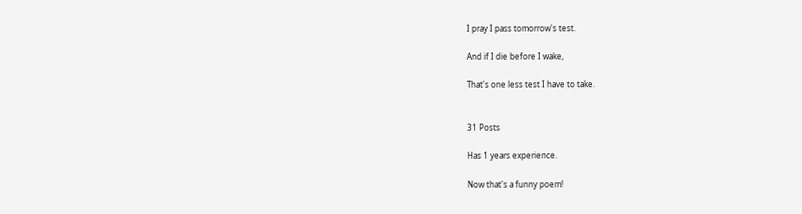I pray I pass tomorrow's test.

And if I die before I wake,

That's one less test I have to take.


31 Posts

Has 1 years experience.

Now that's a funny poem!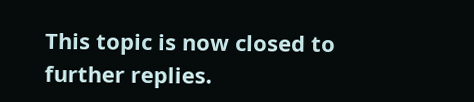This topic is now closed to further replies.